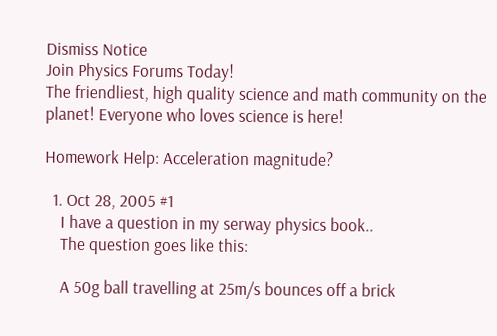Dismiss Notice
Join Physics Forums Today!
The friendliest, high quality science and math community on the planet! Everyone who loves science is here!

Homework Help: Acceleration magnitude?

  1. Oct 28, 2005 #1
    I have a question in my serway physics book..
    The question goes like this:

    A 50g ball travelling at 25m/s bounces off a brick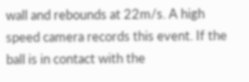wall and rebounds at 22m/s. A high speed camera records this event. If the ball is in contact with the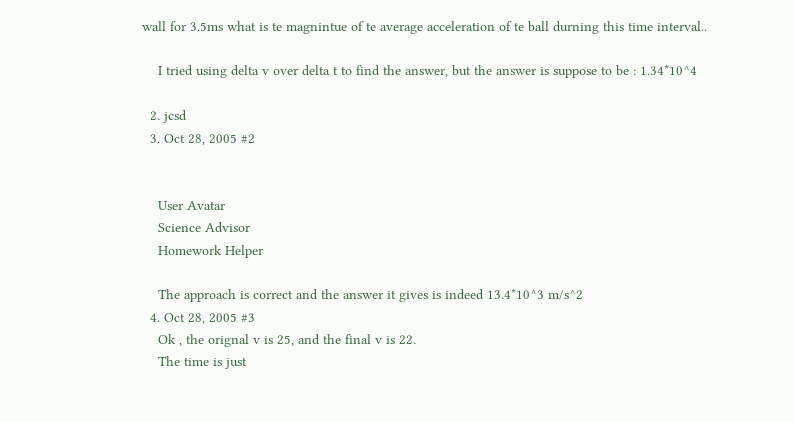wall for 3.5ms what is te magnintue of te average acceleration of te ball durning this time interval..

    I tried using delta v over delta t to find the answer, but the answer is suppose to be : 1.34*10^4

  2. jcsd
  3. Oct 28, 2005 #2


    User Avatar
    Science Advisor
    Homework Helper

    The approach is correct and the answer it gives is indeed 13.4*10^3 m/s^2
  4. Oct 28, 2005 #3
    Ok , the orignal v is 25, and the final v is 22.
    The time is just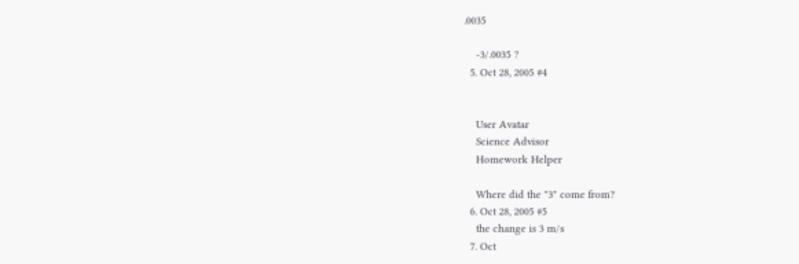.0035

    -3/.0035 ?
  5. Oct 28, 2005 #4


    User Avatar
    Science Advisor
    Homework Helper

    Where did the "3" come from?
  6. Oct 28, 2005 #5
    the change is 3 m/s
  7. Oct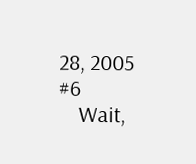28, 2005 #6
    Wait,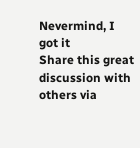Nevermind, I got it
Share this great discussion with others via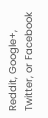Reddit, Google+, Twitter, or Facebook